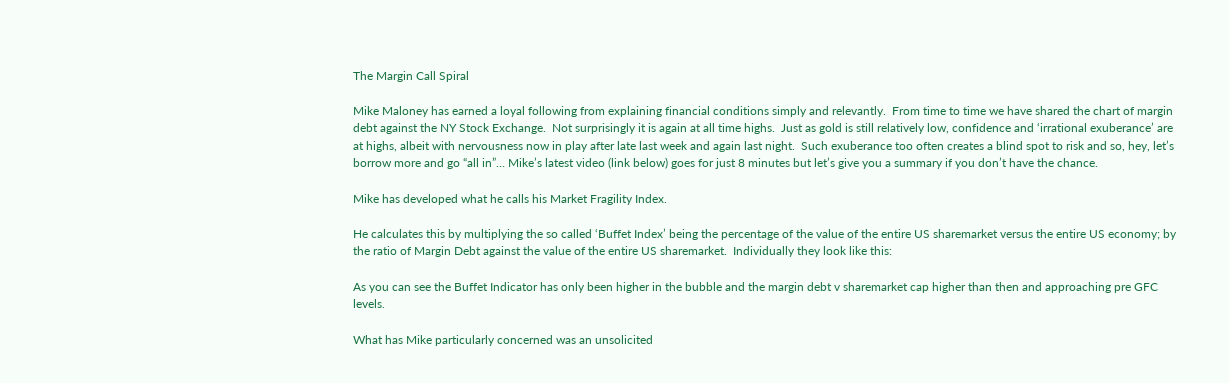The Margin Call Spiral

Mike Maloney has earned a loyal following from explaining financial conditions simply and relevantly.  From time to time we have shared the chart of margin debt against the NY Stock Exchange.  Not surprisingly it is again at all time highs.  Just as gold is still relatively low, confidence and ‘irrational exuberance’ are at highs, albeit with nervousness now in play after late last week and again last night.  Such exuberance too often creates a blind spot to risk and so, hey, let’s borrow more and go “all in”… Mike’s latest video (link below) goes for just 8 minutes but let’s give you a summary if you don’t have the chance.

Mike has developed what he calls his Market Fragility Index.

He calculates this by multiplying the so called ‘Buffet Index’ being the percentage of the value of the entire US sharemarket versus the entire US economy; by the ratio of Margin Debt against the value of the entire US sharemarket.  Individually they look like this:

As you can see the Buffet Indicator has only been higher in the bubble and the margin debt v sharemarket cap higher than then and approaching pre GFC levels.

What has Mike particularly concerned was an unsolicited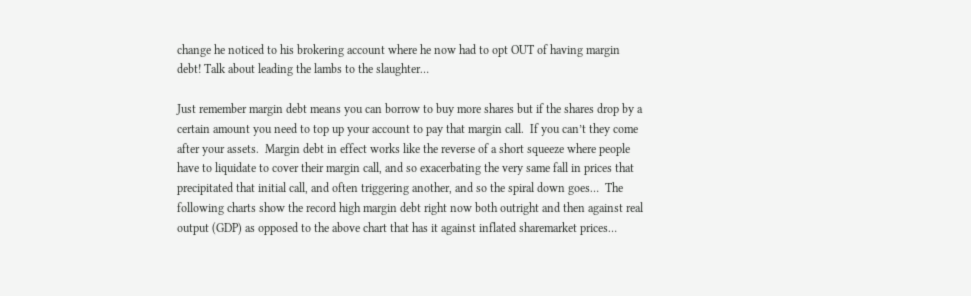change he noticed to his brokering account where he now had to opt OUT of having margin debt! Talk about leading the lambs to the slaughter…

Just remember margin debt means you can borrow to buy more shares but if the shares drop by a certain amount you need to top up your account to pay that margin call.  If you can’t they come after your assets.  Margin debt in effect works like the reverse of a short squeeze where people have to liquidate to cover their margin call, and so exacerbating the very same fall in prices that precipitated that initial call, and often triggering another, and so the spiral down goes…  The following charts show the record high margin debt right now both outright and then against real output (GDP) as opposed to the above chart that has it against inflated sharemarket prices…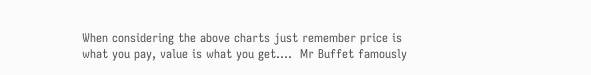When considering the above charts just remember price is what you pay, value is what you get….  Mr Buffet famously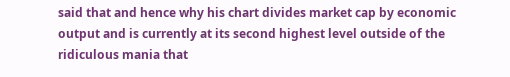said that and hence why his chart divides market cap by economic output and is currently at its second highest level outside of the ridiculous mania that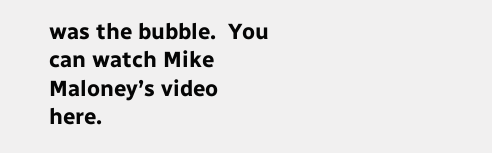was the bubble.  You can watch Mike Maloney’s video here.